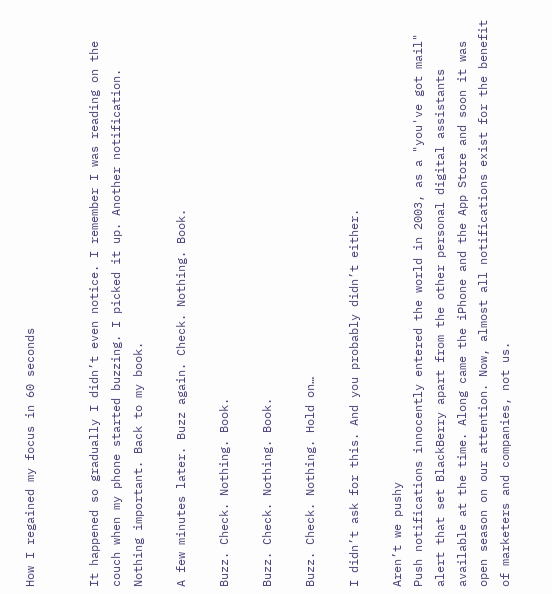How I regained my focus in 60 seconds


It happened so gradually I didn’t even notice. I remember I was reading on the couch when my phone started buzzing. I picked it up. Another notification. Nothing important. Back to my book.

A few minutes later. Buzz again. Check. Nothing. Book.

Buzz. Check. Nothing. Book.

Buzz. Check. Nothing. Book.

Buzz. Check. Nothing. Hold on…

I didn’t ask for this. And you probably didn’t either.

Aren’t we pushy
Push notifications innocently entered the world in 2003, as a "you've got mail" alert that set BlackBerry apart from the other personal digital assistants available at the time. Along came the iPhone and the App Store and soon it was open season on our attention. Now, almost all notifications exist for the benefit of marketers and companies, not us.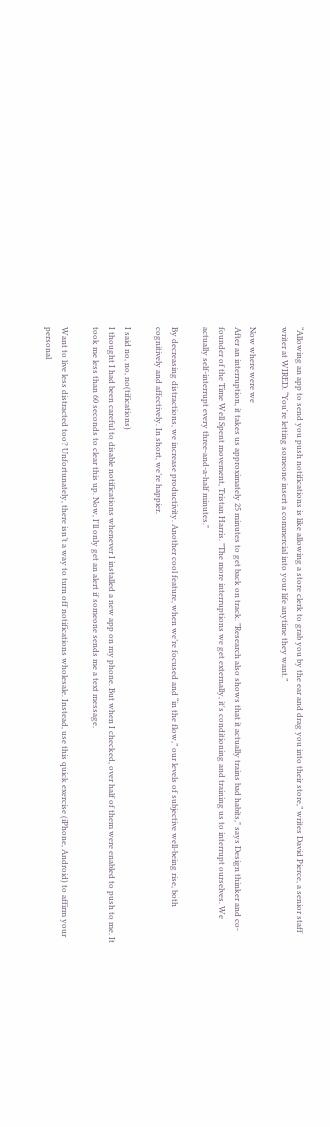“Allowing an app to send you push notifications is like allowing a store clerk to grab you by the ear and drag you into their store,” writes David Pierce, a senior staff writer at WIRED. “You're letting someone insert a commercial into your life anytime they want.”

Now where were we
After an interruption, it takes us approximately 25 minutes to get back on track. "Research also shows that it actually trains bad habits," says Design thinker and co-founder of the Time Well Spent movement, Tristan Harris. "The more interruptions we get externally, it's conditioning and training us to interrupt ourselves. We actually self-interrupt every three-and-a-half minutes."

By decreasing distractions, we increase productivity. Another cool feature, when we’re focused and “in the flow,” our levels of subjective well-being rise, both cognitively and affectively. In short, we’re happier.

I said no, no, no(tifications)
I thought I had been careful to disable notifications whenever I installed a new app on my phone. But when I checked, over half of them were enabled to push to me. It took me less than 60 seconds to clear this up. Now, I'll only get an alert if someone sends me a text message.

Want to live less distracted too? Unfortunately, there isn’t a way to turn off notifications wholesale. Instead, use this quick exercise (iPhone, Android) to affirm your personal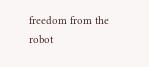freedom from the robot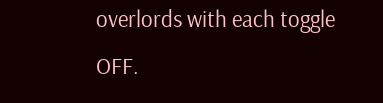overlords with each toggle OFF.